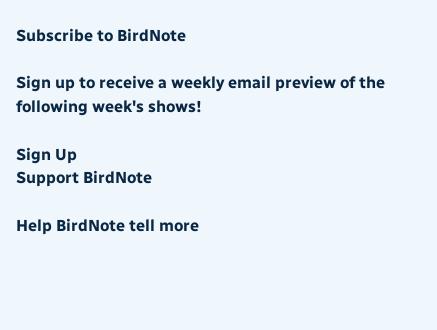Subscribe to BirdNote

Sign up to receive a weekly email preview of the following week's shows!

Sign Up
Support BirdNote

Help BirdNote tell more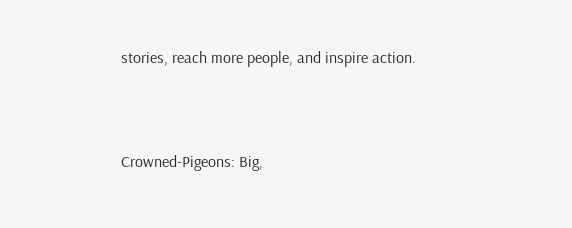stories, reach more people, and inspire action.



Crowned-Pigeons: Big,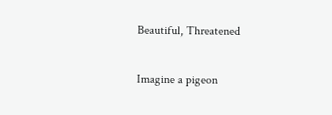Beautiful, Threatened

Imagine a pigeon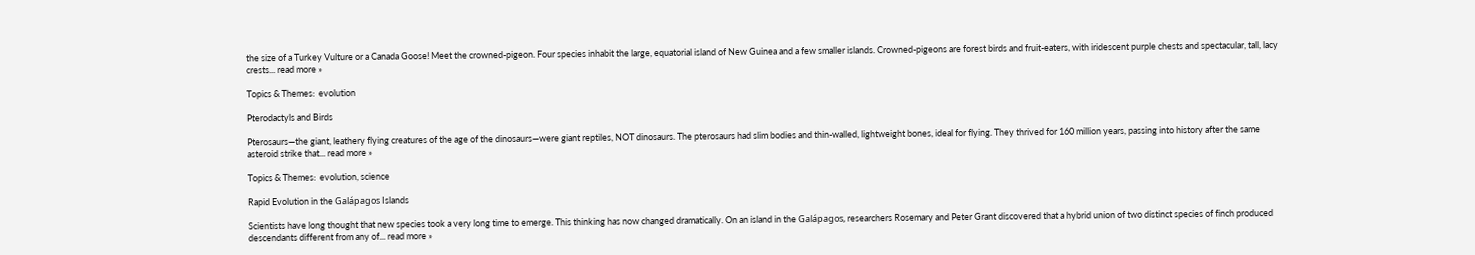the size of a Turkey Vulture or a Canada Goose! Meet the crowned-pigeon. Four species inhabit the large, equatorial island of New Guinea and a few smaller islands. Crowned-pigeons are forest birds and fruit-eaters, with iridescent purple chests and spectacular, tall, lacy crests... read more »

Topics & Themes:  evolution

Pterodactyls and Birds

Pterosaurs—the giant, leathery flying creatures of the age of the dinosaurs—were giant reptiles, NOT dinosaurs. The pterosaurs had slim bodies and thin-walled, lightweight bones, ideal for flying. They thrived for 160 million years, passing into history after the same asteroid strike that... read more »

Topics & Themes:  evolution, science

Rapid Evolution in the Galápagos Islands

Scientists have long thought that new species took a very long time to emerge. This thinking has now changed dramatically. On an island in the Galápagos, researchers Rosemary and Peter Grant discovered that a hybrid union of two distinct species of finch produced descendants different from any of... read more »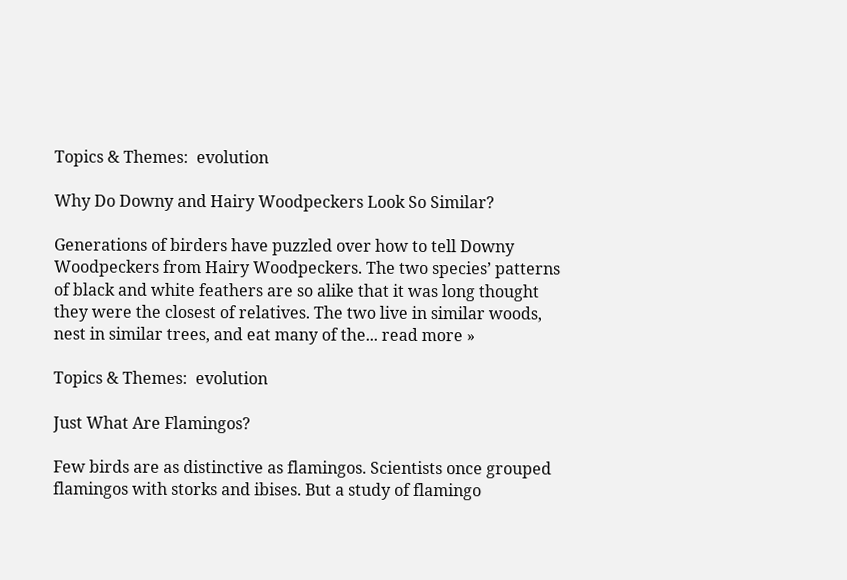Topics & Themes:  evolution

Why Do Downy and Hairy Woodpeckers Look So Similar?

Generations of birders have puzzled over how to tell Downy Woodpeckers from Hairy Woodpeckers. The two species’ patterns of black and white feathers are so alike that it was long thought they were the closest of relatives. The two live in similar woods, nest in similar trees, and eat many of the... read more »

Topics & Themes:  evolution

Just What Are Flamingos?

Few birds are as distinctive as flamingos. Scientists once grouped flamingos with storks and ibises. But a study of flamingo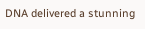DNA delivered a stunning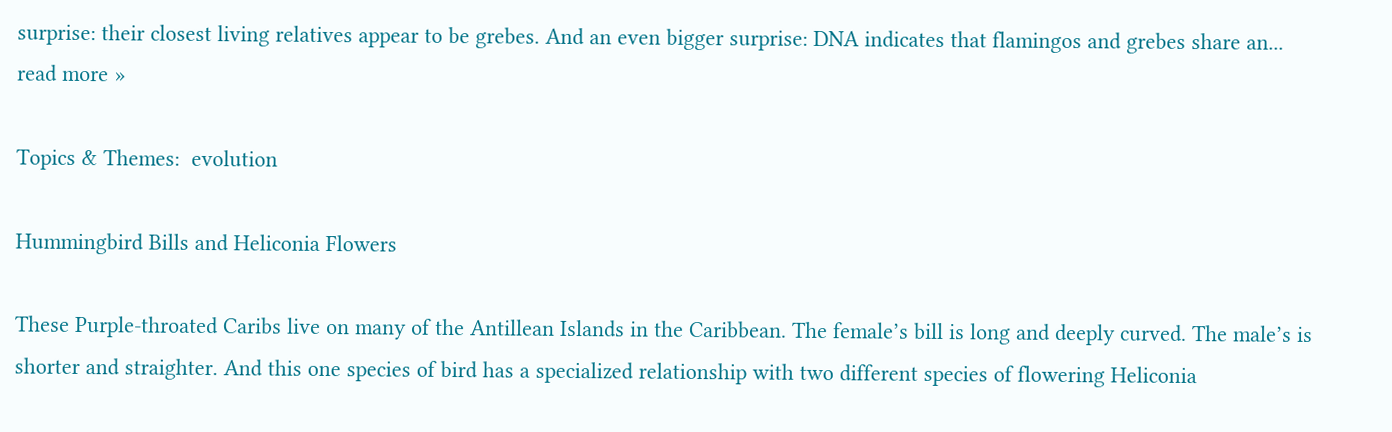surprise: their closest living relatives appear to be grebes. And an even bigger surprise: DNA indicates that flamingos and grebes share an... read more »

Topics & Themes:  evolution

Hummingbird Bills and Heliconia Flowers

These Purple-throated Caribs live on many of the Antillean Islands in the Caribbean. The female’s bill is long and deeply curved. The male’s is shorter and straighter. And this one species of bird has a specialized relationship with two different species of flowering Heliconia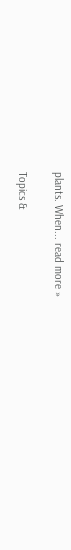plants. When... read more »

Topics &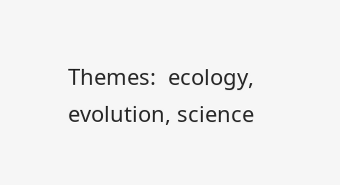Themes:  ecology, evolution, science